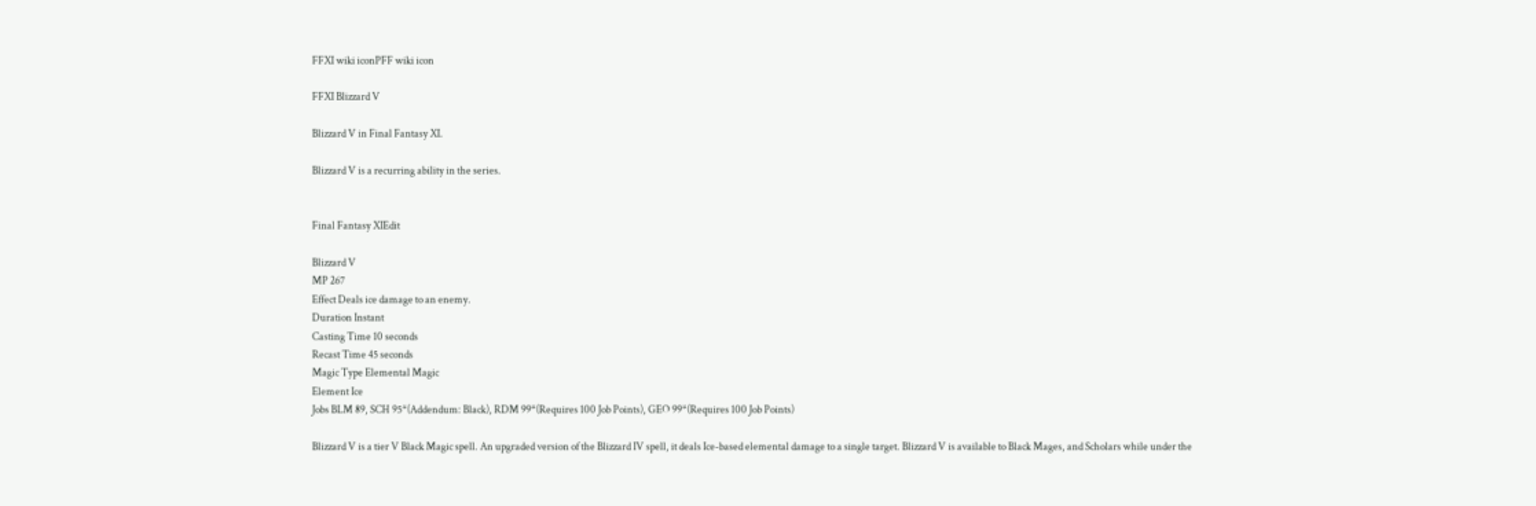FFXI wiki iconPFF wiki icon

FFXI Blizzard V

Blizzard V in Final Fantasy XI.

Blizzard V is a recurring ability in the series.


Final Fantasy XIEdit

Blizzard V
MP 267
Effect Deals ice damage to an enemy.
Duration Instant
Casting Time 10 seconds
Recast Time 45 seconds
Magic Type Elemental Magic
Element Ice
Jobs BLM 89, SCH 95*(Addendum: Black), RDM 99*(Requires 100 Job Points), GEO 99*(Requires 100 Job Points)

Blizzard V is a tier V Black Magic spell. An upgraded version of the Blizzard IV spell, it deals Ice-based elemental damage to a single target. Blizzard V is available to Black Mages, and Scholars while under the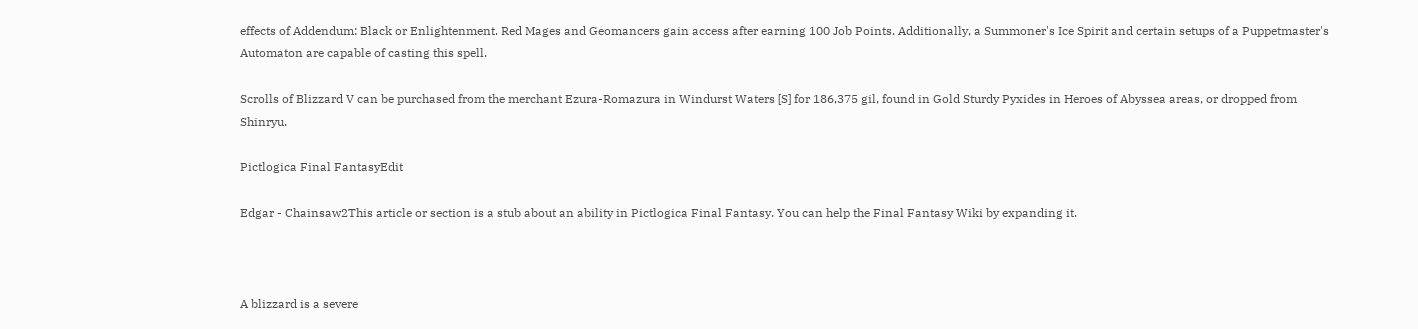effects of Addendum: Black or Enlightenment. Red Mages and Geomancers gain access after earning 100 Job Points. Additionally, a Summoner's Ice Spirit and certain setups of a Puppetmaster's Automaton are capable of casting this spell.

Scrolls of Blizzard V can be purchased from the merchant Ezura-Romazura in Windurst Waters [S] for 186,375 gil, found in Gold Sturdy Pyxides in Heroes of Abyssea areas, or dropped from Shinryu.

Pictlogica Final FantasyEdit

Edgar - Chainsaw2This article or section is a stub about an ability in Pictlogica Final Fantasy. You can help the Final Fantasy Wiki by expanding it.



A blizzard is a severe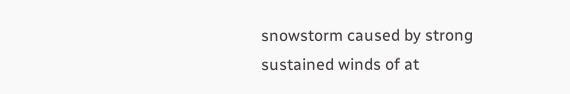snowstorm caused by strong sustained winds of at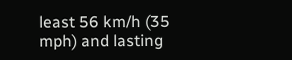least 56 km/h (35 mph) and lasting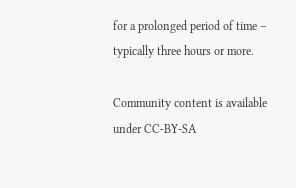for a prolonged period of time – typically three hours or more.

Community content is available under CC-BY-SA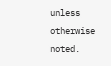unless otherwise noted.